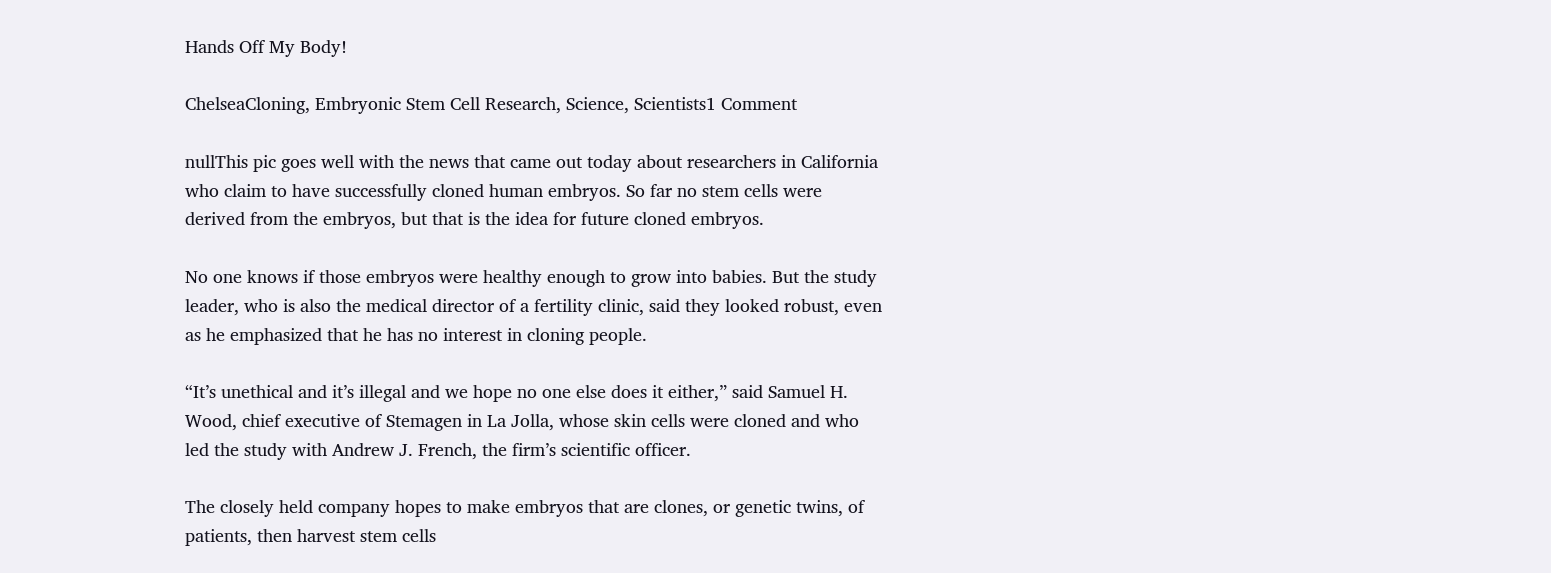Hands Off My Body!

ChelseaCloning, Embryonic Stem Cell Research, Science, Scientists1 Comment

nullThis pic goes well with the news that came out today about researchers in California who claim to have successfully cloned human embryos. So far no stem cells were derived from the embryos, but that is the idea for future cloned embryos.

No one knows if those embryos were healthy enough to grow into babies. But the study leader, who is also the medical director of a fertility clinic, said they looked robust, even as he emphasized that he has no interest in cloning people.

“It’s unethical and it’s illegal and we hope no one else does it either,” said Samuel H. Wood, chief executive of Stemagen in La Jolla, whose skin cells were cloned and who led the study with Andrew J. French, the firm’s scientific officer.

The closely held company hopes to make embryos that are clones, or genetic twins, of patients, then harvest stem cells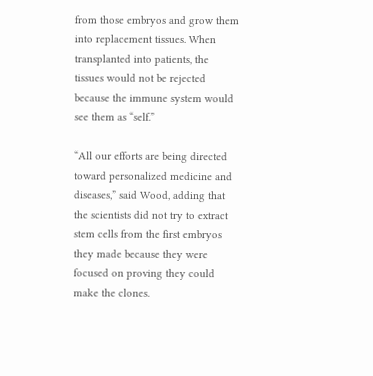from those embryos and grow them into replacement tissues. When transplanted into patients, the tissues would not be rejected because the immune system would see them as “self.”

“All our efforts are being directed toward personalized medicine and diseases,” said Wood, adding that the scientists did not try to extract stem cells from the first embryos they made because they were focused on proving they could make the clones.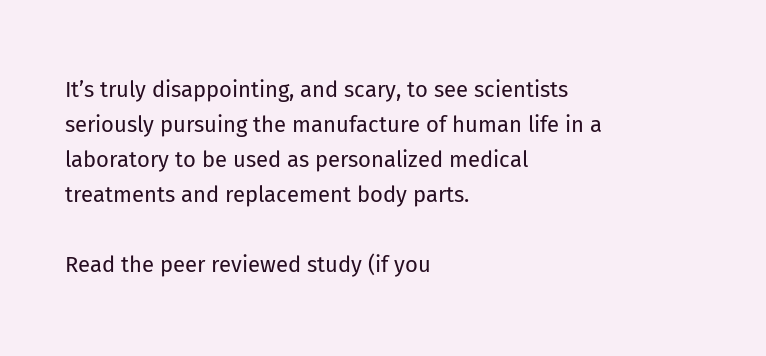It’s truly disappointing, and scary, to see scientists seriously pursuing the manufacture of human life in a laboratory to be used as personalized medical treatments and replacement body parts.

Read the peer reviewed study (if you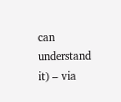can understand it) – via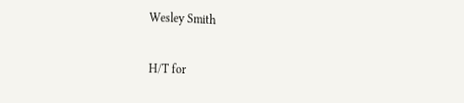Wesley Smith

H/T for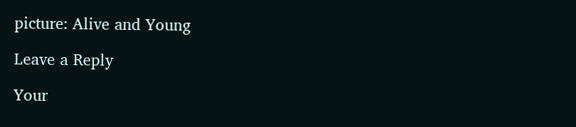picture: Alive and Young

Leave a Reply

Your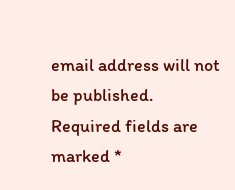email address will not be published. Required fields are marked *